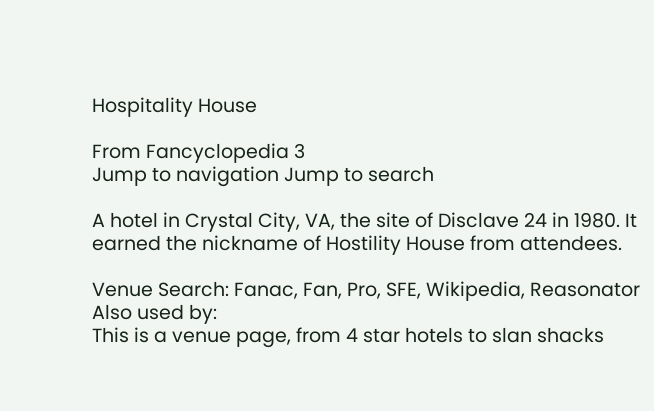Hospitality House

From Fancyclopedia 3
Jump to navigation Jump to search

A hotel in Crystal City, VA, the site of Disclave 24 in 1980. It earned the nickname of Hostility House from attendees.

Venue Search: Fanac, Fan, Pro, SFE, Wikipedia, Reasonator
Also used by:
This is a venue page, from 4 star hotels to slan shacks